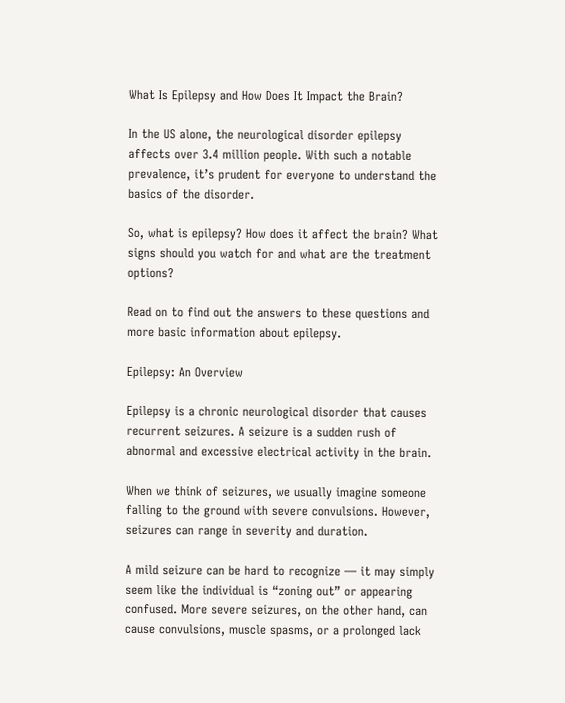What Is Epilepsy and How Does It Impact the Brain?

In the US alone, the neurological disorder epilepsy affects over 3.4 million people. With such a notable prevalence, it’s prudent for everyone to understand the basics of the disorder.

So, what is epilepsy? How does it affect the brain? What signs should you watch for and what are the treatment options?

Read on to find out the answers to these questions and more basic information about epilepsy.

Epilepsy: An Overview

Epilepsy is a chronic neurological disorder that causes recurrent seizures. A seizure is a sudden rush of abnormal and excessive electrical activity in the brain.

When we think of seizures, we usually imagine someone falling to the ground with severe convulsions. However, seizures can range in severity and duration.

A mild seizure can be hard to recognize — it may simply seem like the individual is “zoning out” or appearing confused. More severe seizures, on the other hand, can cause convulsions, muscle spasms, or a prolonged lack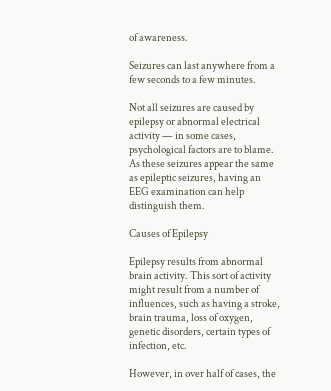of awareness.

Seizures can last anywhere from a few seconds to a few minutes.

Not all seizures are caused by epilepsy or abnormal electrical activity — in some cases, psychological factors are to blame. As these seizures appear the same as epileptic seizures, having an EEG examination can help distinguish them.

Causes of Epilepsy

Epilepsy results from abnormal brain activity. This sort of activity might result from a number of influences, such as having a stroke, brain trauma, loss of oxygen, genetic disorders, certain types of infection, etc.

However, in over half of cases, the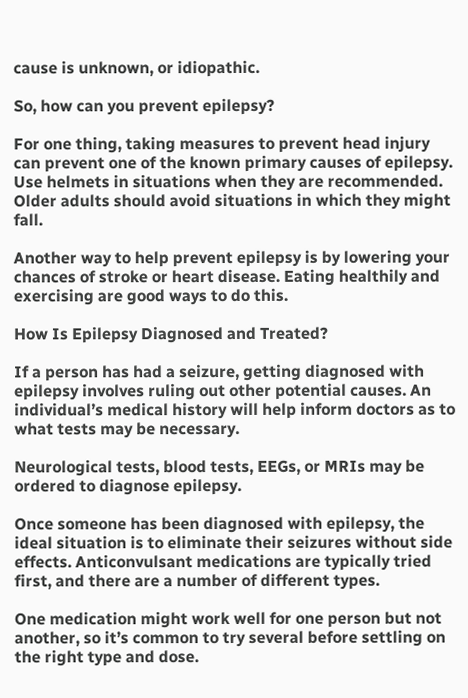cause is unknown, or idiopathic.

So, how can you prevent epilepsy?

For one thing, taking measures to prevent head injury can prevent one of the known primary causes of epilepsy. Use helmets in situations when they are recommended. Older adults should avoid situations in which they might fall.

Another way to help prevent epilepsy is by lowering your chances of stroke or heart disease. Eating healthily and exercising are good ways to do this.

How Is Epilepsy Diagnosed and Treated?

If a person has had a seizure, getting diagnosed with epilepsy involves ruling out other potential causes. An individual’s medical history will help inform doctors as to what tests may be necessary.

Neurological tests, blood tests, EEGs, or MRIs may be ordered to diagnose epilepsy.

Once someone has been diagnosed with epilepsy, the ideal situation is to eliminate their seizures without side effects. Anticonvulsant medications are typically tried first, and there are a number of different types.

One medication might work well for one person but not another, so it’s common to try several before settling on the right type and dose.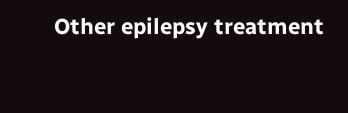Other epilepsy treatment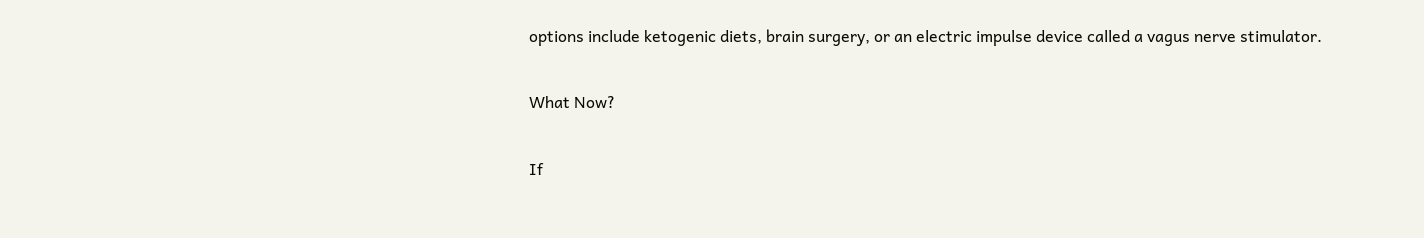options include ketogenic diets, brain surgery, or an electric impulse device called a vagus nerve stimulator.

What Now?

If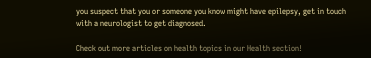you suspect that you or someone you know might have epilepsy, get in touch with a neurologist to get diagnosed.

Check out more articles on health topics in our Health section!